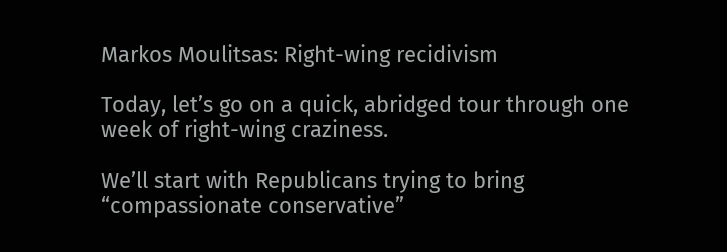Markos Moulitsas: Right-wing recidivism

Today, let’s go on a quick, abridged tour through one week of right-wing craziness.

We’ll start with Republicans trying to bring “compassionate conservative”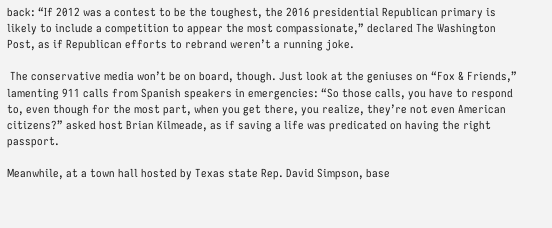back: “If 2012 was a contest to be the toughest, the 2016 presidential Republican primary is likely to include a competition to appear the most compassionate,” declared The Washington Post, as if Republican efforts to rebrand weren’t a running joke.

 The conservative media won’t be on board, though. Just look at the geniuses on “Fox & Friends,” lamenting 911 calls from Spanish speakers in emergencies: “So those calls, you have to respond to, even though for the most part, when you get there, you realize, they’re not even American citizens?” asked host Brian Kilmeade, as if saving a life was predicated on having the right passport.

Meanwhile, at a town hall hosted by Texas state Rep. David Simpson, base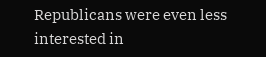Republicans were even less interested in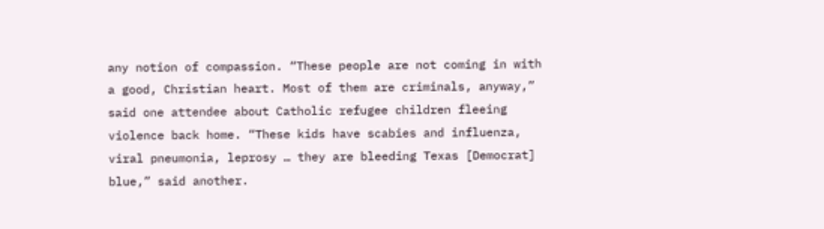any notion of compassion. “These people are not coming in with a good, Christian heart. Most of them are criminals, anyway,” said one attendee about Catholic refugee children fleeing violence back home. “These kids have scabies and influenza, viral pneumonia, leprosy … they are bleeding Texas [Democrat] blue,” said another.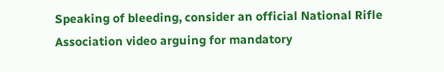Speaking of bleeding, consider an official National Rifle Association video arguing for mandatory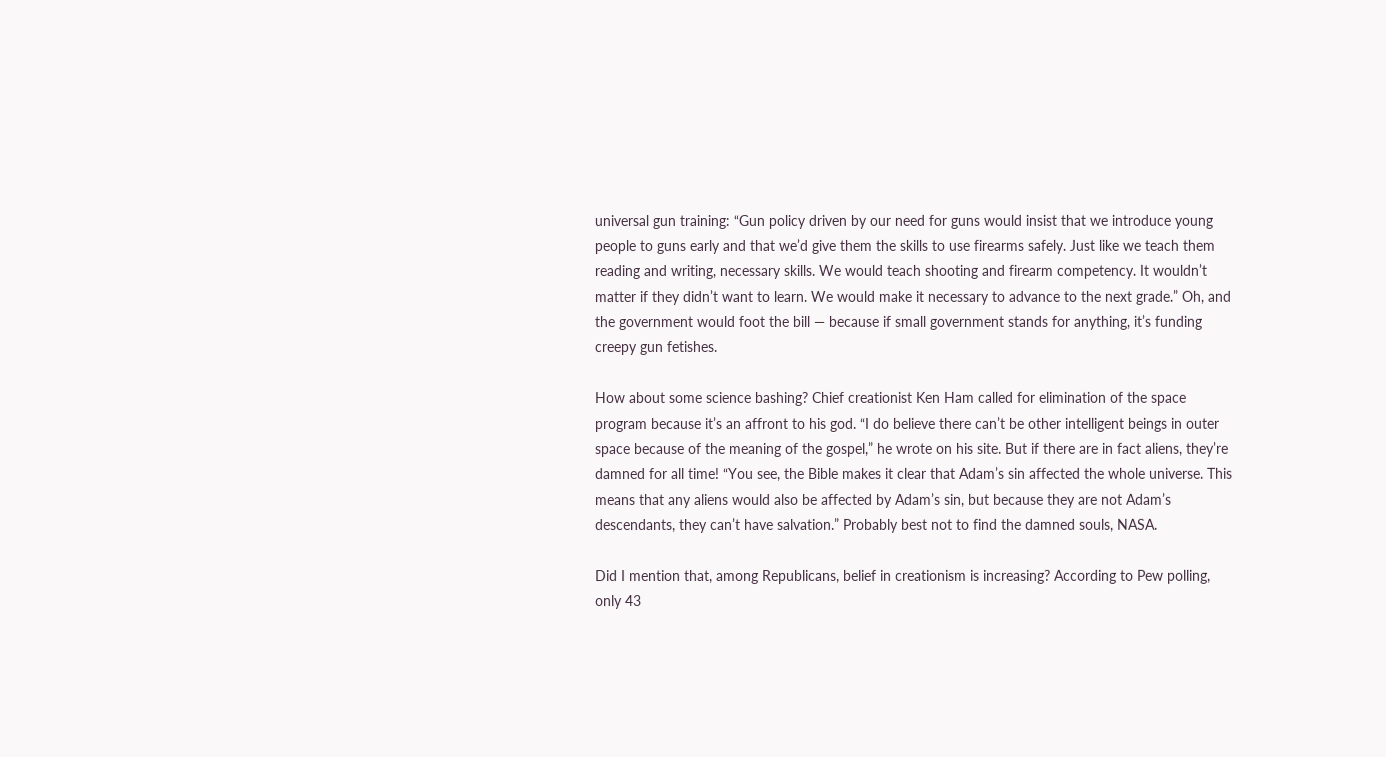universal gun training: “Gun policy driven by our need for guns would insist that we introduce young people to guns early and that we’d give them the skills to use firearms safely. Just like we teach them reading and writing, necessary skills. We would teach shooting and firearm competency. It wouldn’t matter if they didn’t want to learn. We would make it necessary to advance to the next grade.” Oh, and the government would foot the bill — because if small government stands for anything, it’s funding creepy gun fetishes.

How about some science bashing? Chief creationist Ken Ham called for elimination of the space program because it’s an affront to his god. “I do believe there can’t be other intelligent beings in outer space because of the meaning of the gospel,” he wrote on his site. But if there are in fact aliens, they’re damned for all time! “You see, the Bible makes it clear that Adam’s sin affected the whole universe. This means that any aliens would also be affected by Adam’s sin, but because they are not Adam’s descendants, they can’t have salvation.” Probably best not to find the damned souls, NASA.

Did I mention that, among Republicans, belief in creationism is increasing? According to Pew polling, only 43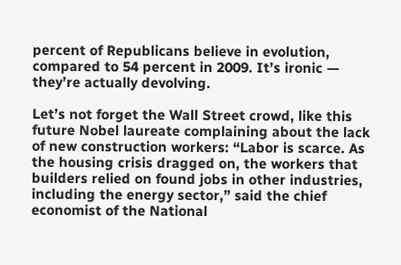percent of Republicans believe in evolution, compared to 54 percent in 2009. It’s ironic — they’re actually devolving.

Let’s not forget the Wall Street crowd, like this future Nobel laureate complaining about the lack of new construction workers: “Labor is scarce. As the housing crisis dragged on, the workers that builders relied on found jobs in other industries, including the energy sector,” said the chief economist of the National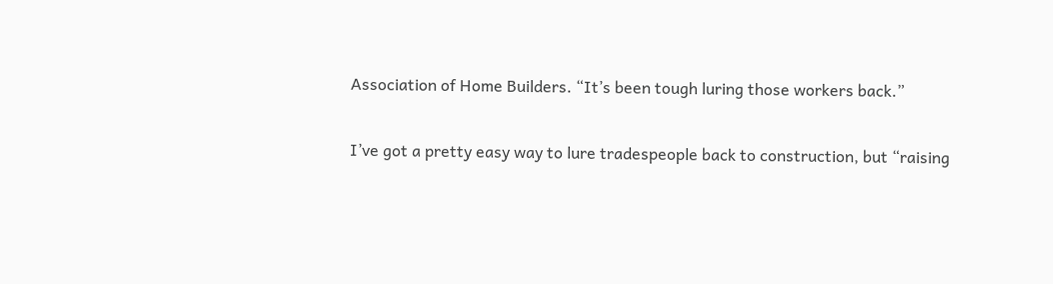Association of Home Builders. “It’s been tough luring those workers back.”

I’ve got a pretty easy way to lure tradespeople back to construction, but “raising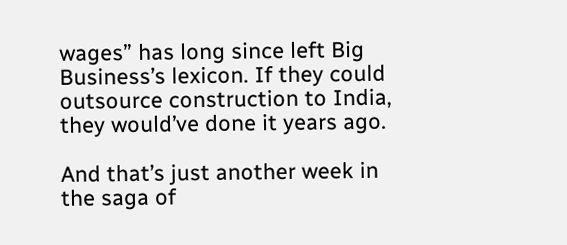wages” has long since left Big Business’s lexicon. If they could outsource construction to India, they would’ve done it years ago.

And that’s just another week in the saga of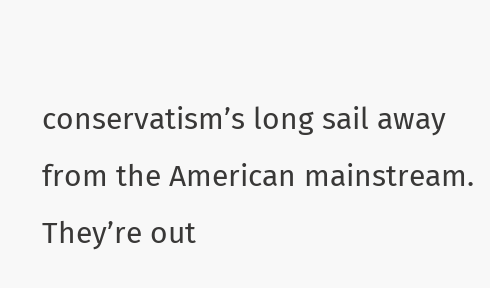conservatism’s long sail away from the American mainstream. They’re out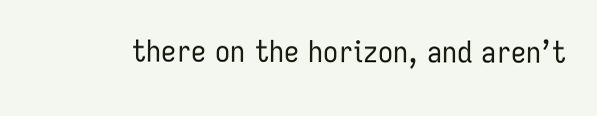there on the horizon, and aren’t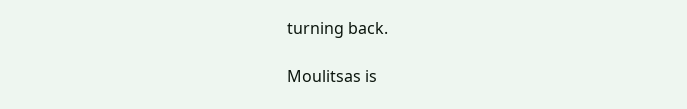turning back.

Moulitsas is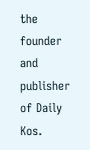the founder and publisher of Daily Kos.